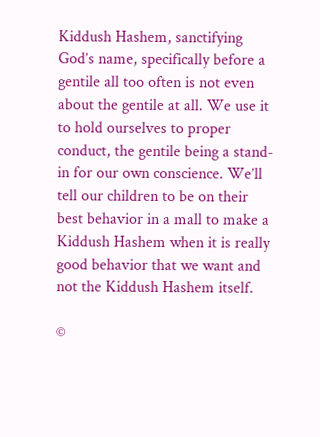Kiddush Hashem, sanctifying God’s name, specifically before a gentile all too often is not even about the gentile at all. We use it to hold ourselves to proper conduct, the gentile being a stand-in for our own conscience. We’ll tell our children to be on their best behavior in a mall to make a Kiddush Hashem when it is really good behavior that we want and not the Kiddush Hashem itself.

©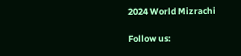2024 World Mizrachi

Follow us: